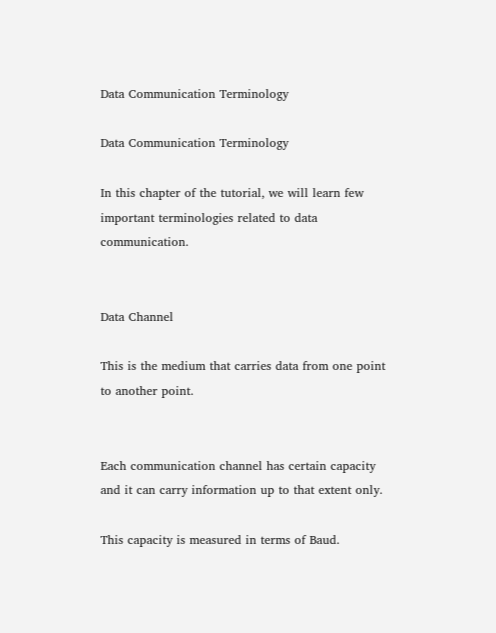Data Communication Terminology

Data Communication Terminology

In this chapter of the tutorial, we will learn few important terminologies related to data communication.


Data Channel

This is the medium that carries data from one point to another point.


Each communication channel has certain capacity and it can carry information up to that extent only.

This capacity is measured in terms of Baud.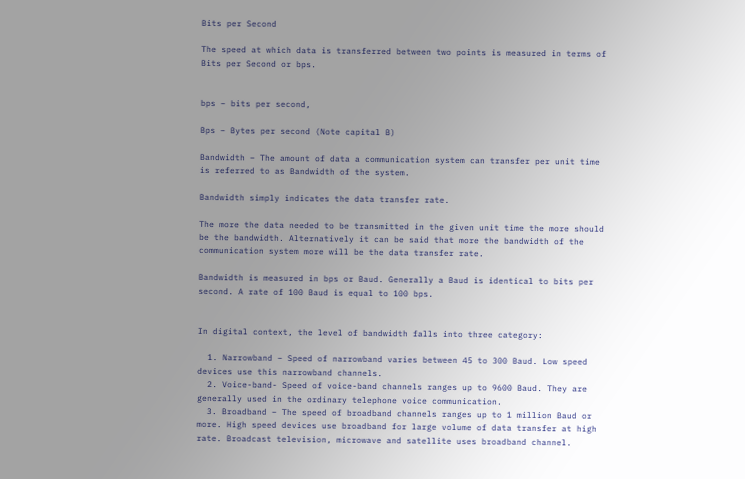Bits per Second

The speed at which data is transferred between two points is measured in terms of Bits per Second or bps.


bps – bits per second,

Bps – Bytes per second (Note capital B)

Bandwidth – The amount of data a communication system can transfer per unit time is referred to as Bandwidth of the system.

Bandwidth simply indicates the data transfer rate.

The more the data needed to be transmitted in the given unit time the more should be the bandwidth. Alternatively it can be said that more the bandwidth of the communication system more will be the data transfer rate.

Bandwidth is measured in bps or Baud. Generally a Baud is identical to bits per second. A rate of 100 Baud is equal to 100 bps.


In digital context, the level of bandwidth falls into three category:

  1. Narrowband – Speed of narrowband varies between 45 to 300 Baud. Low speed devices use this narrowband channels.
  2. Voice-band- Speed of voice-band channels ranges up to 9600 Baud. They are generally used in the ordinary telephone voice communication.
  3. Broadband – The speed of broadband channels ranges up to 1 million Baud or more. High speed devices use broadband for large volume of data transfer at high rate. Broadcast television, microwave and satellite uses broadband channel.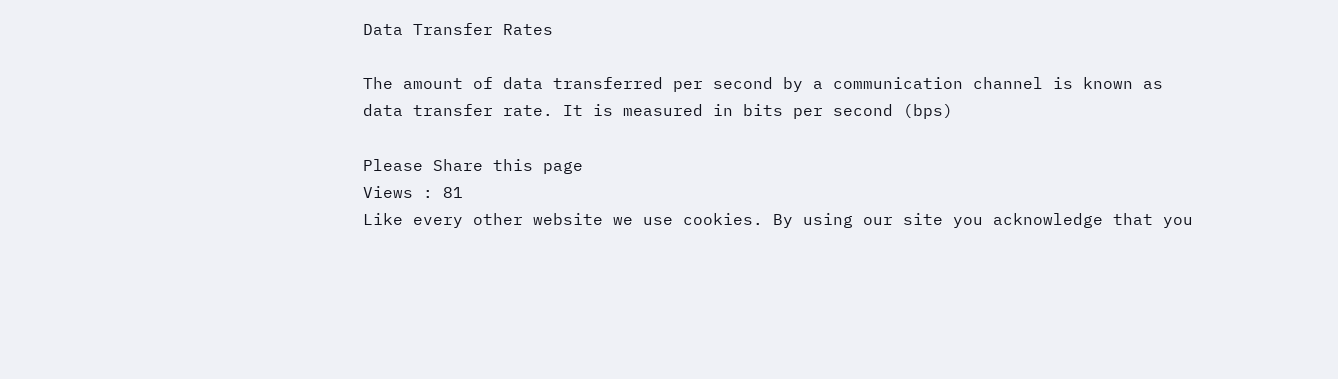Data Transfer Rates

The amount of data transferred per second by a communication channel is known as data transfer rate. It is measured in bits per second (bps)

Please Share this page
Views : 81
Like every other website we use cookies. By using our site you acknowledge that you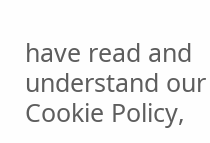have read and understand our Cookie Policy,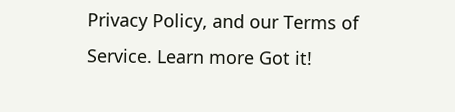Privacy Policy, and our Terms of Service. Learn more Got it!